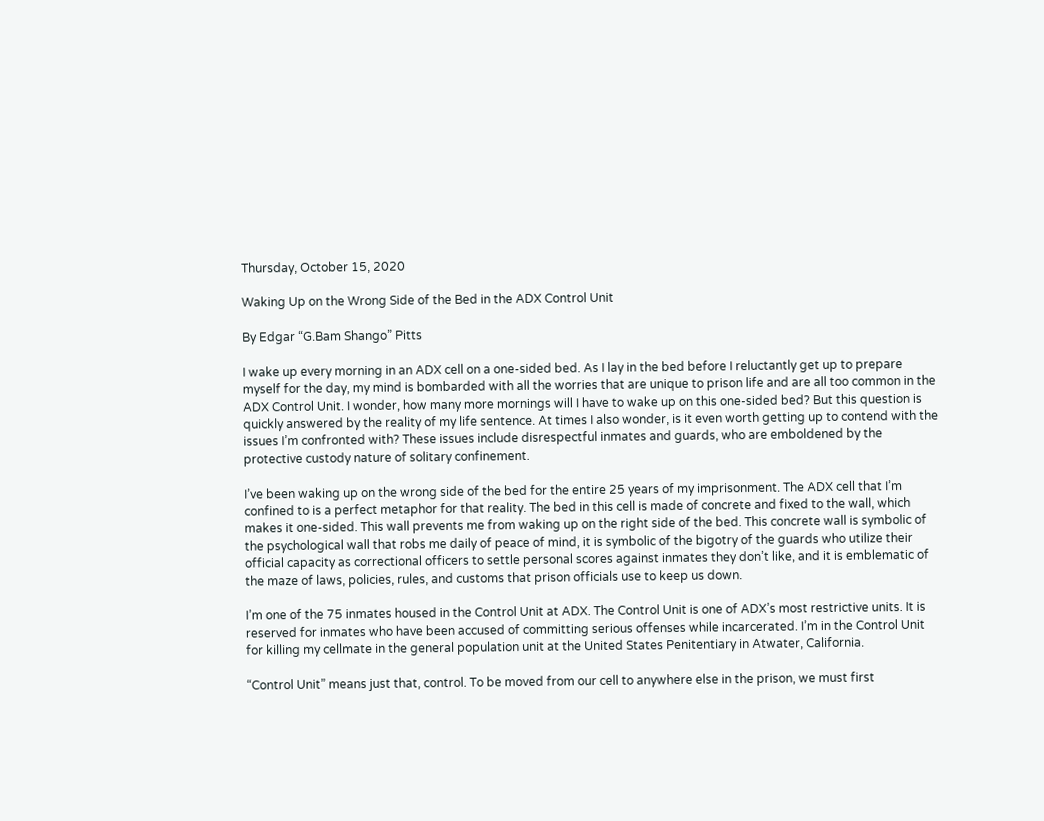Thursday, October 15, 2020

Waking Up on the Wrong Side of the Bed in the ADX Control Unit

By Edgar “G.Bam Shango” Pitts

I wake up every morning in an ADX cell on a one-sided bed. As I lay in the bed before I reluctantly get up to prepare myself for the day, my mind is bombarded with all the worries that are unique to prison life and are all too common in the ADX Control Unit. I wonder, how many more mornings will I have to wake up on this one-sided bed? But this question is quickly answered by the reality of my life sentence. At times I also wonder, is it even worth getting up to contend with the issues I’m confronted with? These issues include disrespectful inmates and guards, who are emboldened by the protective custody nature of solitary confinement.

I’ve been waking up on the wrong side of the bed for the entire 25 years of my imprisonment. The ADX cell that I’m confined to is a perfect metaphor for that reality. The bed in this cell is made of concrete and fixed to the wall, which makes it one-sided. This wall prevents me from waking up on the right side of the bed. This concrete wall is symbolic of the psychological wall that robs me daily of peace of mind, it is symbolic of the bigotry of the guards who utilize their official capacity as correctional officers to settle personal scores against inmates they don’t like, and it is emblematic of the maze of laws, policies, rules, and customs that prison officials use to keep us down.

I’m one of the 75 inmates housed in the Control Unit at ADX. The Control Unit is one of ADX’s most restrictive units. It is reserved for inmates who have been accused of committing serious offenses while incarcerated. I’m in the Control Unit for killing my cellmate in the general population unit at the United States Penitentiary in Atwater, California.

“Control Unit” means just that, control. To be moved from our cell to anywhere else in the prison, we must first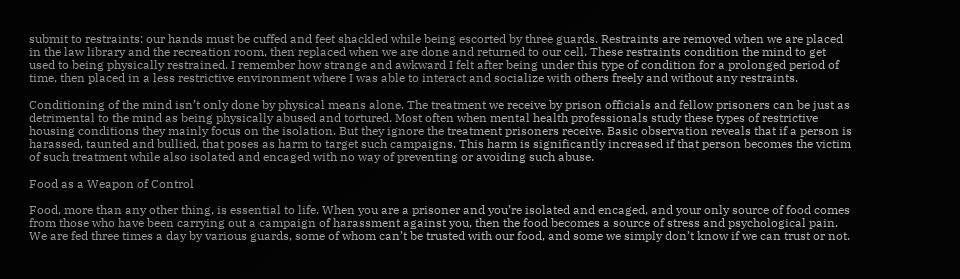submit to restraints: our hands must be cuffed and feet shackled while being escorted by three guards. Restraints are removed when we are placed in the law library and the recreation room, then replaced when we are done and returned to our cell. These restraints condition the mind to get used to being physically restrained. I remember how strange and awkward I felt after being under this type of condition for a prolonged period of time, then placed in a less restrictive environment where I was able to interact and socialize with others freely and without any restraints.

Conditioning of the mind isn’t only done by physical means alone. The treatment we receive by prison officials and fellow prisoners can be just as detrimental to the mind as being physically abused and tortured. Most often when mental health professionals study these types of restrictive housing conditions they mainly focus on the isolation. But they ignore the treatment prisoners receive. Basic observation reveals that if a person is harassed, taunted and bullied, that poses as harm to target such campaigns. This harm is significantly increased if that person becomes the victim of such treatment while also isolated and encaged with no way of preventing or avoiding such abuse.

Food as a Weapon of Control

Food, more than any other thing, is essential to life. When you are a prisoner and you’re isolated and encaged, and your only source of food comes from those who have been carrying out a campaign of harassment against you, then the food becomes a source of stress and psychological pain. We are fed three times a day by various guards, some of whom can’t be trusted with our food, and some we simply don’t know if we can trust or not.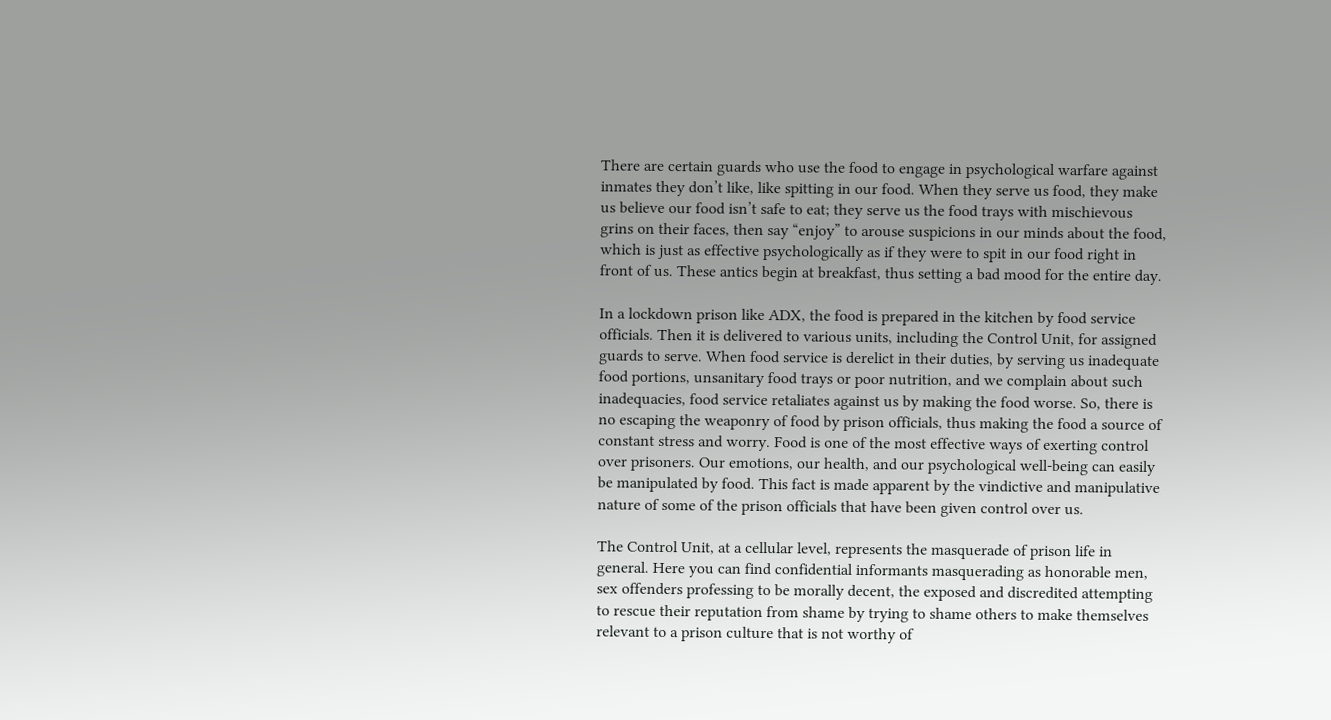There are certain guards who use the food to engage in psychological warfare against inmates they don’t like, like spitting in our food. When they serve us food, they make us believe our food isn’t safe to eat; they serve us the food trays with mischievous grins on their faces, then say “enjoy” to arouse suspicions in our minds about the food, which is just as effective psychologically as if they were to spit in our food right in front of us. These antics begin at breakfast, thus setting a bad mood for the entire day.

In a lockdown prison like ADX, the food is prepared in the kitchen by food service officials. Then it is delivered to various units, including the Control Unit, for assigned guards to serve. When food service is derelict in their duties, by serving us inadequate food portions, unsanitary food trays or poor nutrition, and we complain about such inadequacies, food service retaliates against us by making the food worse. So, there is no escaping the weaponry of food by prison officials, thus making the food a source of constant stress and worry. Food is one of the most effective ways of exerting control over prisoners. Our emotions, our health, and our psychological well-being can easily be manipulated by food. This fact is made apparent by the vindictive and manipulative nature of some of the prison officials that have been given control over us.

The Control Unit, at a cellular level, represents the masquerade of prison life in general. Here you can find confidential informants masquerading as honorable men, sex offenders professing to be morally decent, the exposed and discredited attempting to rescue their reputation from shame by trying to shame others to make themselves relevant to a prison culture that is not worthy of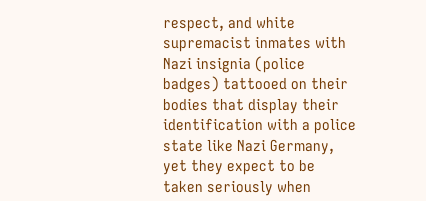respect, and white supremacist inmates with Nazi insignia (police badges) tattooed on their bodies that display their identification with a police state like Nazi Germany, yet they expect to be taken seriously when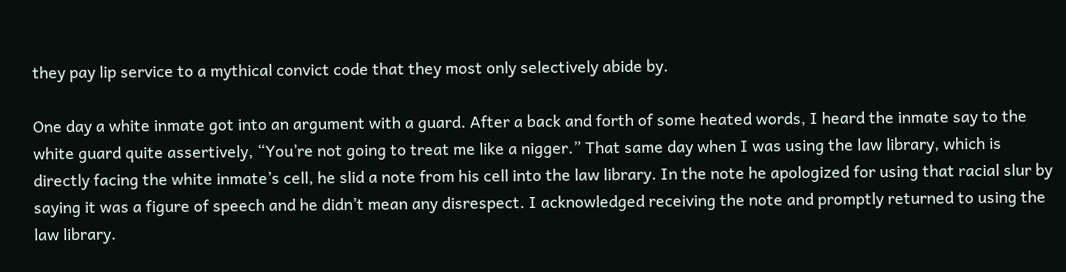they pay lip service to a mythical convict code that they most only selectively abide by.

One day a white inmate got into an argument with a guard. After a back and forth of some heated words, I heard the inmate say to the white guard quite assertively, “You’re not going to treat me like a nigger.” That same day when I was using the law library, which is directly facing the white inmate’s cell, he slid a note from his cell into the law library. In the note he apologized for using that racial slur by saying it was a figure of speech and he didn’t mean any disrespect. I acknowledged receiving the note and promptly returned to using the law library.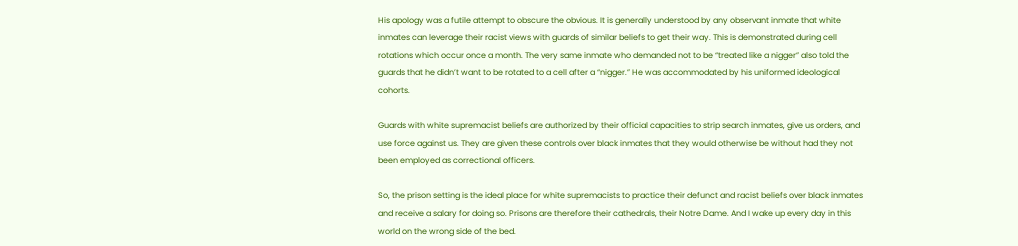His apology was a futile attempt to obscure the obvious. It is generally understood by any observant inmate that white inmates can leverage their racist views with guards of similar beliefs to get their way. This is demonstrated during cell rotations which occur once a month. The very same inmate who demanded not to be “treated like a nigger” also told the guards that he didn’t want to be rotated to a cell after a “nigger.” He was accommodated by his uniformed ideological cohorts.

Guards with white supremacist beliefs are authorized by their official capacities to strip search inmates, give us orders, and use force against us. They are given these controls over black inmates that they would otherwise be without had they not been employed as correctional officers.

So, the prison setting is the ideal place for white supremacists to practice their defunct and racist beliefs over black inmates and receive a salary for doing so. Prisons are therefore their cathedrals, their Notre Dame. And I wake up every day in this world on the wrong side of the bed.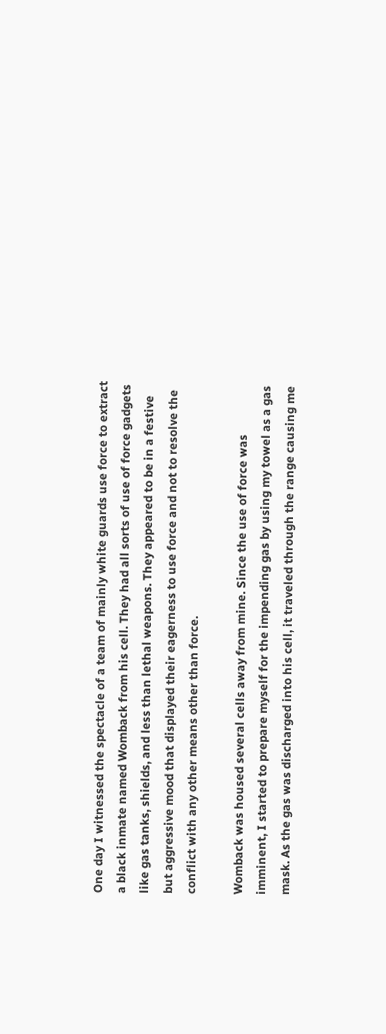One day I witnessed the spectacle of a team of mainly white guards use force to extract a black inmate named Womback from his cell. They had all sorts of use of force gadgets like gas tanks, shields, and less than lethal weapons. They appeared to be in a festive but aggressive mood that displayed their eagerness to use force and not to resolve the conflict with any other means other than force.

Womback was housed several cells away from mine. Since the use of force was imminent, I started to prepare myself for the impending gas by using my towel as a gas mask. As the gas was discharged into his cell, it traveled through the range causing me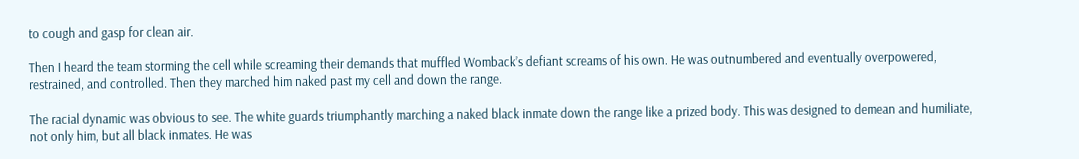to cough and gasp for clean air.

Then I heard the team storming the cell while screaming their demands that muffled Womback’s defiant screams of his own. He was outnumbered and eventually overpowered, restrained, and controlled. Then they marched him naked past my cell and down the range.

The racial dynamic was obvious to see. The white guards triumphantly marching a naked black inmate down the range like a prized body. This was designed to demean and humiliate, not only him, but all black inmates. He was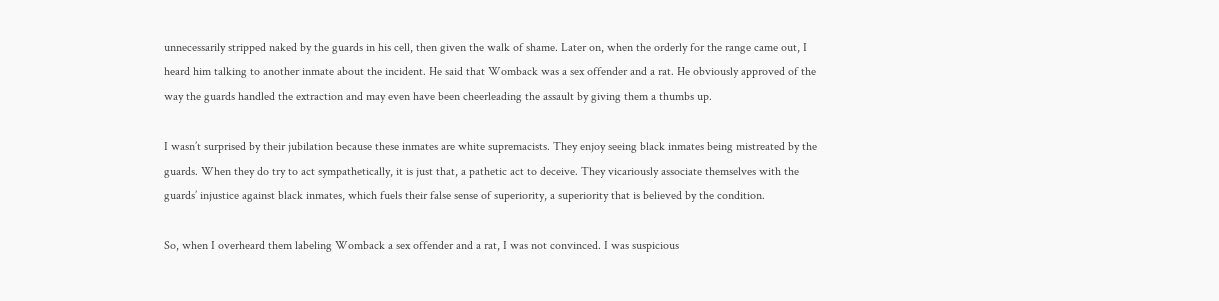unnecessarily stripped naked by the guards in his cell, then given the walk of shame. Later on, when the orderly for the range came out, I heard him talking to another inmate about the incident. He said that Womback was a sex offender and a rat. He obviously approved of the way the guards handled the extraction and may even have been cheerleading the assault by giving them a thumbs up.

I wasn’t surprised by their jubilation because these inmates are white supremacists. They enjoy seeing black inmates being mistreated by the guards. When they do try to act sympathetically, it is just that, a pathetic act to deceive. They vicariously associate themselves with the guards’ injustice against black inmates, which fuels their false sense of superiority, a superiority that is believed by the condition.

So, when I overheard them labeling Womback a sex offender and a rat, I was not convinced. I was suspicious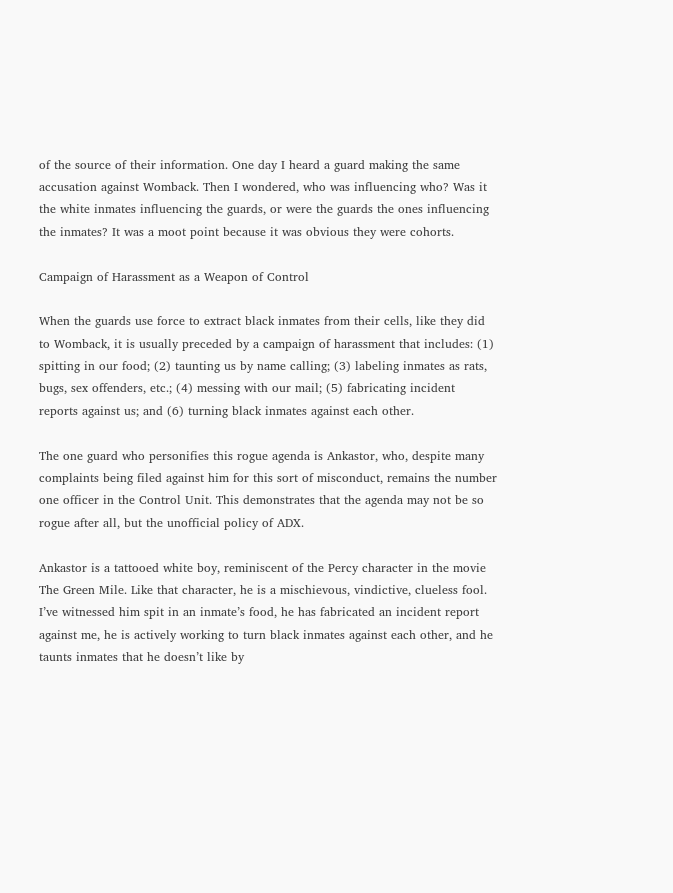of the source of their information. One day I heard a guard making the same accusation against Womback. Then I wondered, who was influencing who? Was it the white inmates influencing the guards, or were the guards the ones influencing the inmates? It was a moot point because it was obvious they were cohorts.

Campaign of Harassment as a Weapon of Control

When the guards use force to extract black inmates from their cells, like they did to Womback, it is usually preceded by a campaign of harassment that includes: (1) spitting in our food; (2) taunting us by name calling; (3) labeling inmates as rats, bugs, sex offenders, etc.; (4) messing with our mail; (5) fabricating incident reports against us; and (6) turning black inmates against each other.

The one guard who personifies this rogue agenda is Ankastor, who, despite many complaints being filed against him for this sort of misconduct, remains the number one officer in the Control Unit. This demonstrates that the agenda may not be so rogue after all, but the unofficial policy of ADX.

Ankastor is a tattooed white boy, reminiscent of the Percy character in the movie The Green Mile. Like that character, he is a mischievous, vindictive, clueless fool. I’ve witnessed him spit in an inmate’s food, he has fabricated an incident report against me, he is actively working to turn black inmates against each other, and he taunts inmates that he doesn’t like by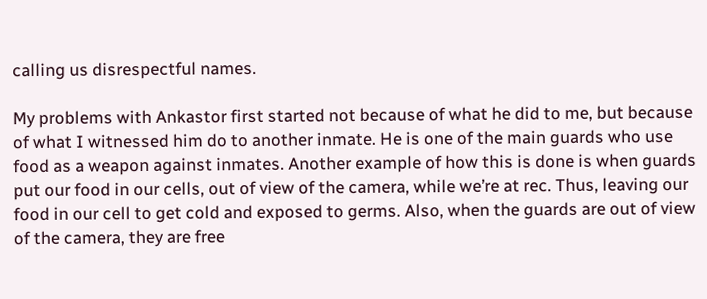calling us disrespectful names.

My problems with Ankastor first started not because of what he did to me, but because of what I witnessed him do to another inmate. He is one of the main guards who use food as a weapon against inmates. Another example of how this is done is when guards put our food in our cells, out of view of the camera, while we’re at rec. Thus, leaving our food in our cell to get cold and exposed to germs. Also, when the guards are out of view of the camera, they are free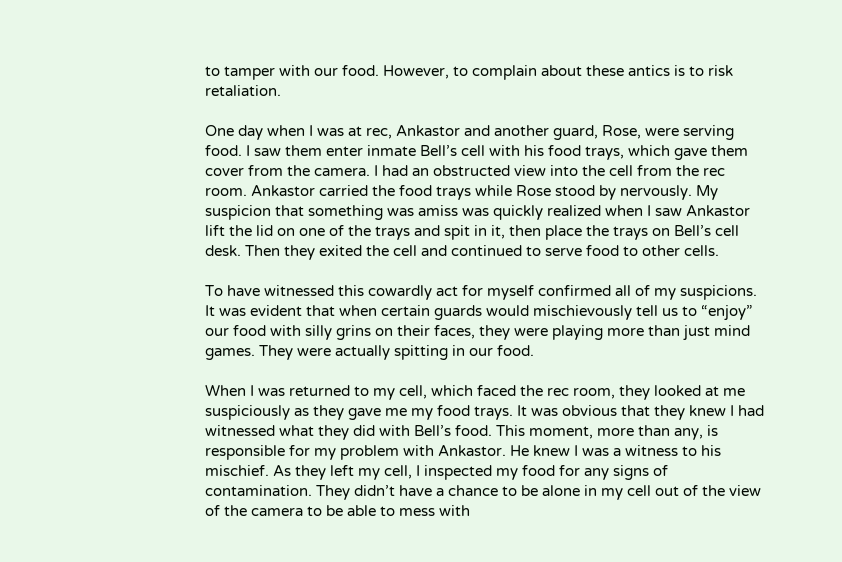to tamper with our food. However, to complain about these antics is to risk retaliation.

One day when I was at rec, Ankastor and another guard, Rose, were serving food. I saw them enter inmate Bell’s cell with his food trays, which gave them cover from the camera. I had an obstructed view into the cell from the rec room. Ankastor carried the food trays while Rose stood by nervously. My suspicion that something was amiss was quickly realized when I saw Ankastor lift the lid on one of the trays and spit in it, then place the trays on Bell’s cell desk. Then they exited the cell and continued to serve food to other cells.

To have witnessed this cowardly act for myself confirmed all of my suspicions. It was evident that when certain guards would mischievously tell us to “enjoy” our food with silly grins on their faces, they were playing more than just mind games. They were actually spitting in our food.

When I was returned to my cell, which faced the rec room, they looked at me suspiciously as they gave me my food trays. It was obvious that they knew I had witnessed what they did with Bell’s food. This moment, more than any, is responsible for my problem with Ankastor. He knew I was a witness to his mischief. As they left my cell, I inspected my food for any signs of contamination. They didn’t have a chance to be alone in my cell out of the view of the camera to be able to mess with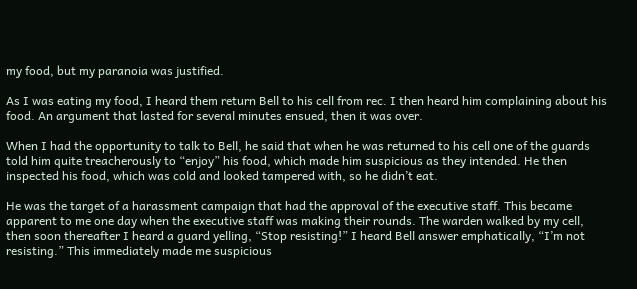my food, but my paranoia was justified.

As I was eating my food, I heard them return Bell to his cell from rec. I then heard him complaining about his food. An argument that lasted for several minutes ensued, then it was over.

When I had the opportunity to talk to Bell, he said that when he was returned to his cell one of the guards told him quite treacherously to “enjoy” his food, which made him suspicious as they intended. He then inspected his food, which was cold and looked tampered with, so he didn’t eat.

He was the target of a harassment campaign that had the approval of the executive staff. This became apparent to me one day when the executive staff was making their rounds. The warden walked by my cell, then soon thereafter I heard a guard yelling, “Stop resisting!” I heard Bell answer emphatically, “I’m not resisting.” This immediately made me suspicious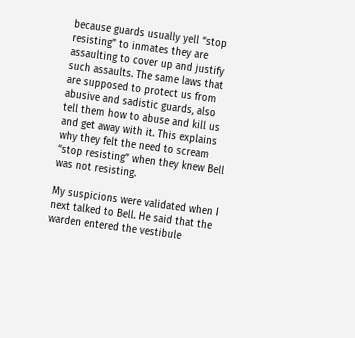because guards usually yell “stop resisting” to inmates they are assaulting to cover up and justify such assaults. The same laws that are supposed to protect us from abusive and sadistic guards, also tell them how to abuse and kill us and get away with it. This explains why they felt the need to scream “stop resisting” when they knew Bell was not resisting.

My suspicions were validated when I next talked to Bell. He said that the warden entered the vestibule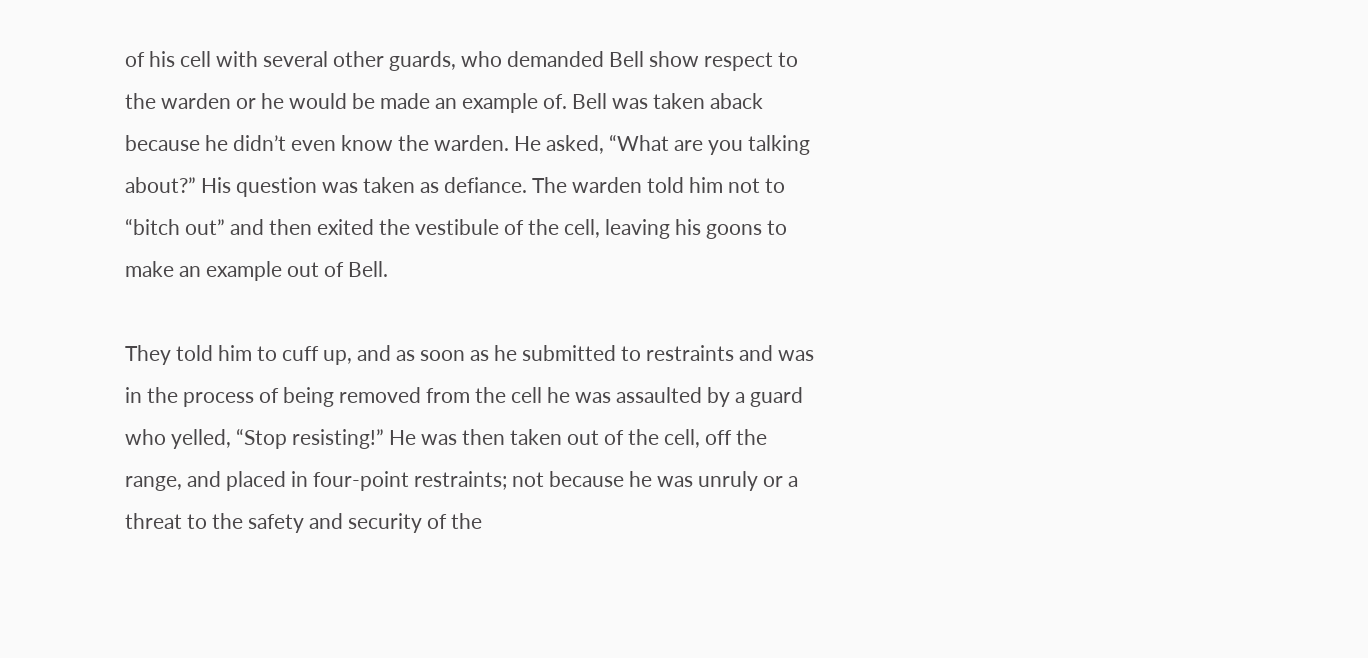of his cell with several other guards, who demanded Bell show respect to the warden or he would be made an example of. Bell was taken aback because he didn’t even know the warden. He asked, “What are you talking about?” His question was taken as defiance. The warden told him not to “bitch out” and then exited the vestibule of the cell, leaving his goons to make an example out of Bell.

They told him to cuff up, and as soon as he submitted to restraints and was in the process of being removed from the cell he was assaulted by a guard who yelled, “Stop resisting!” He was then taken out of the cell, off the range, and placed in four-point restraints; not because he was unruly or a threat to the safety and security of the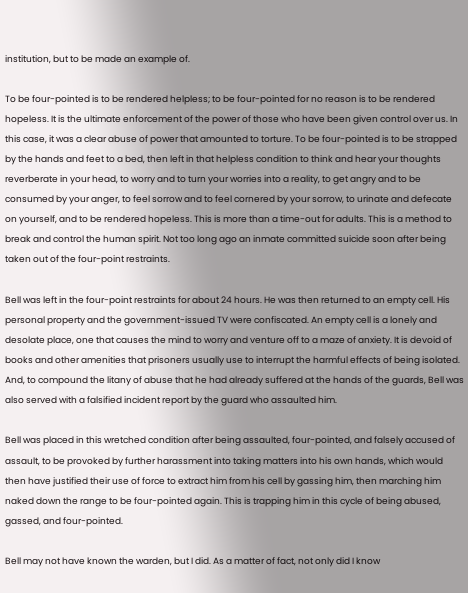institution, but to be made an example of.

To be four-pointed is to be rendered helpless; to be four-pointed for no reason is to be rendered hopeless. It is the ultimate enforcement of the power of those who have been given control over us. In this case, it was a clear abuse of power that amounted to torture. To be four-pointed is to be strapped by the hands and feet to a bed, then left in that helpless condition to think and hear your thoughts reverberate in your head, to worry and to turn your worries into a reality, to get angry and to be consumed by your anger, to feel sorrow and to feel cornered by your sorrow, to urinate and defecate on yourself, and to be rendered hopeless. This is more than a time-out for adults. This is a method to break and control the human spirit. Not too long ago an inmate committed suicide soon after being taken out of the four-point restraints.

Bell was left in the four-point restraints for about 24 hours. He was then returned to an empty cell. His personal property and the government-issued TV were confiscated. An empty cell is a lonely and desolate place, one that causes the mind to worry and venture off to a maze of anxiety. It is devoid of books and other amenities that prisoners usually use to interrupt the harmful effects of being isolated. And, to compound the litany of abuse that he had already suffered at the hands of the guards, Bell was also served with a falsified incident report by the guard who assaulted him.

Bell was placed in this wretched condition after being assaulted, four-pointed, and falsely accused of assault, to be provoked by further harassment into taking matters into his own hands, which would then have justified their use of force to extract him from his cell by gassing him, then marching him naked down the range to be four-pointed again. This is trapping him in this cycle of being abused, gassed, and four-pointed.

Bell may not have known the warden, but I did. As a matter of fact, not only did I know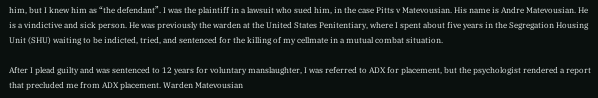him, but I knew him as “the defendant”. I was the plaintiff in a lawsuit who sued him, in the case Pitts v Matevousian. His name is Andre Matevousian. He is a vindictive and sick person. He was previously the warden at the United States Penitentiary, where I spent about five years in the Segregation Housing Unit (SHU) waiting to be indicted, tried, and sentenced for the killing of my cellmate in a mutual combat situation.

After I plead guilty and was sentenced to 12 years for voluntary manslaughter, I was referred to ADX for placement, but the psychologist rendered a report that precluded me from ADX placement. Warden Matevousian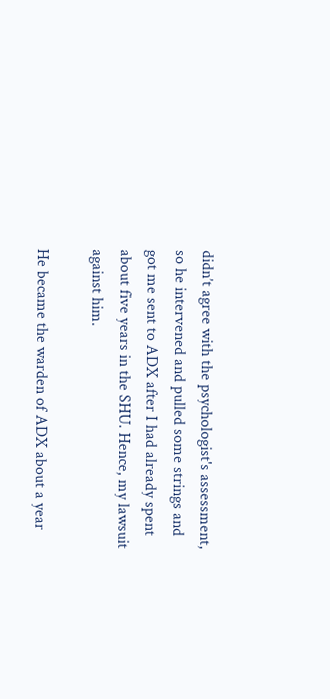didn’t agree with the psychologist's assessment, so he intervened and pulled some strings and got me sent to ADX after I had already spent about five years in the SHU. Hence, my lawsuit against him.

He became the warden of ADX about a year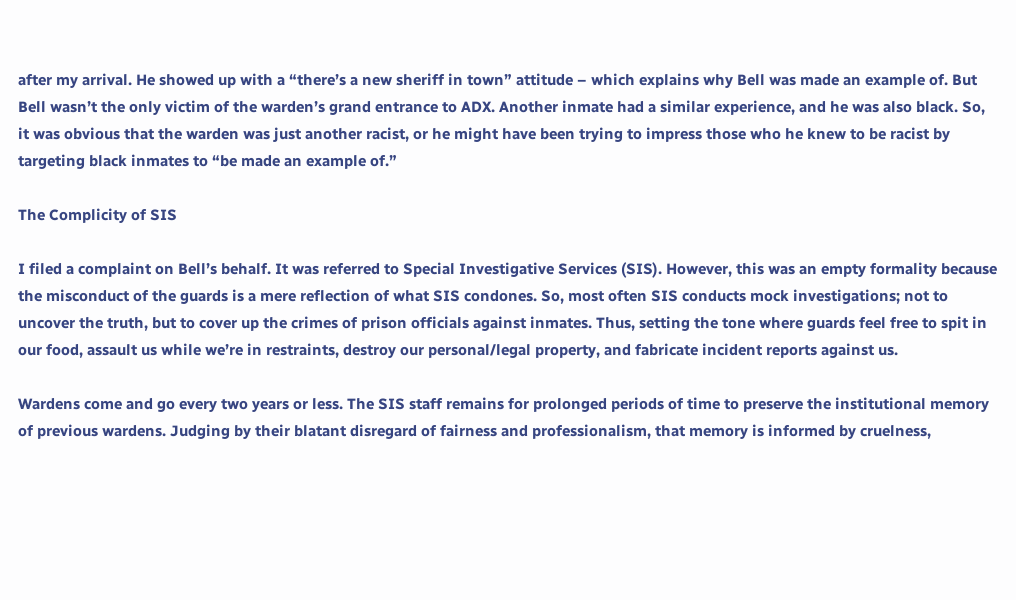after my arrival. He showed up with a “there’s a new sheriff in town” attitude – which explains why Bell was made an example of. But Bell wasn’t the only victim of the warden’s grand entrance to ADX. Another inmate had a similar experience, and he was also black. So, it was obvious that the warden was just another racist, or he might have been trying to impress those who he knew to be racist by targeting black inmates to “be made an example of.”

The Complicity of SIS

I filed a complaint on Bell’s behalf. It was referred to Special Investigative Services (SIS). However, this was an empty formality because the misconduct of the guards is a mere reflection of what SIS condones. So, most often SIS conducts mock investigations; not to uncover the truth, but to cover up the crimes of prison officials against inmates. Thus, setting the tone where guards feel free to spit in our food, assault us while we’re in restraints, destroy our personal/legal property, and fabricate incident reports against us.

Wardens come and go every two years or less. The SIS staff remains for prolonged periods of time to preserve the institutional memory of previous wardens. Judging by their blatant disregard of fairness and professionalism, that memory is informed by cruelness,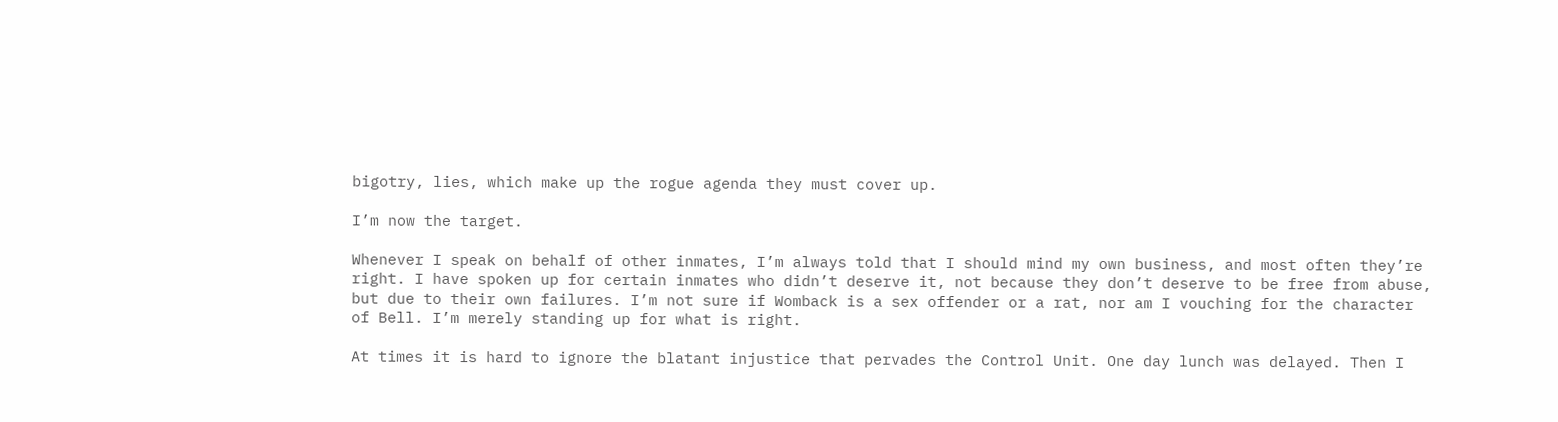bigotry, lies, which make up the rogue agenda they must cover up.

I’m now the target.

Whenever I speak on behalf of other inmates, I’m always told that I should mind my own business, and most often they’re right. I have spoken up for certain inmates who didn’t deserve it, not because they don’t deserve to be free from abuse, but due to their own failures. I’m not sure if Womback is a sex offender or a rat, nor am I vouching for the character of Bell. I’m merely standing up for what is right.

At times it is hard to ignore the blatant injustice that pervades the Control Unit. One day lunch was delayed. Then I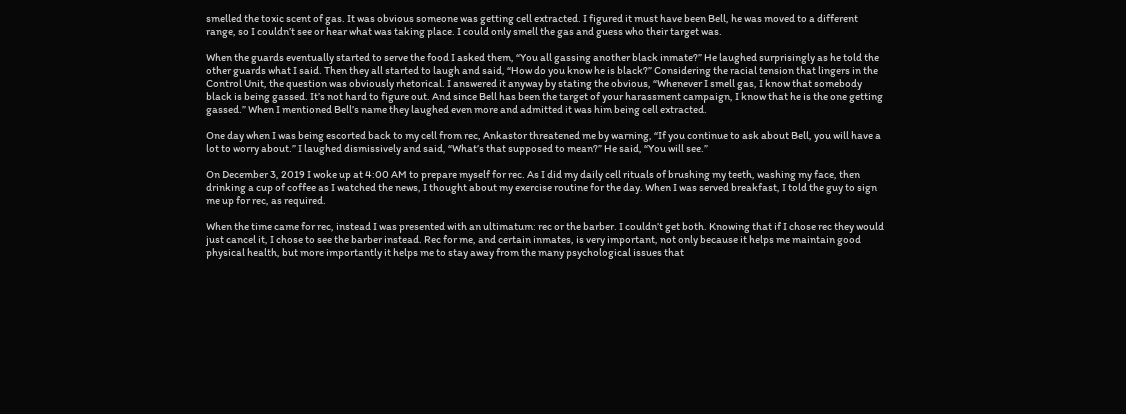smelled the toxic scent of gas. It was obvious someone was getting cell extracted. I figured it must have been Bell, he was moved to a different range, so I couldn’t see or hear what was taking place. I could only smell the gas and guess who their target was.

When the guards eventually started to serve the food I asked them, “You all gassing another black inmate?” He laughed surprisingly as he told the other guards what I said. Then they all started to laugh and said, “How do you know he is black?” Considering the racial tension that lingers in the Control Unit, the question was obviously rhetorical. I answered it anyway by stating the obvious, “Whenever I smell gas, I know that somebody black is being gassed. It’s not hard to figure out. And since Bell has been the target of your harassment campaign, I know that he is the one getting gassed.” When I mentioned Bell’s name they laughed even more and admitted it was him being cell extracted.

One day when I was being escorted back to my cell from rec, Ankastor threatened me by warning, “If you continue to ask about Bell, you will have a lot to worry about.” I laughed dismissively and said, “What’s that supposed to mean?” He said, “You will see.”

On December 3, 2019 I woke up at 4:00 AM to prepare myself for rec. As I did my daily cell rituals of brushing my teeth, washing my face, then drinking a cup of coffee as I watched the news, I thought about my exercise routine for the day. When I was served breakfast, I told the guy to sign me up for rec, as required.

When the time came for rec, instead I was presented with an ultimatum: rec or the barber. I couldn’t get both. Knowing that if I chose rec they would just cancel it, I chose to see the barber instead. Rec for me, and certain inmates, is very important, not only because it helps me maintain good physical health, but more importantly it helps me to stay away from the many psychological issues that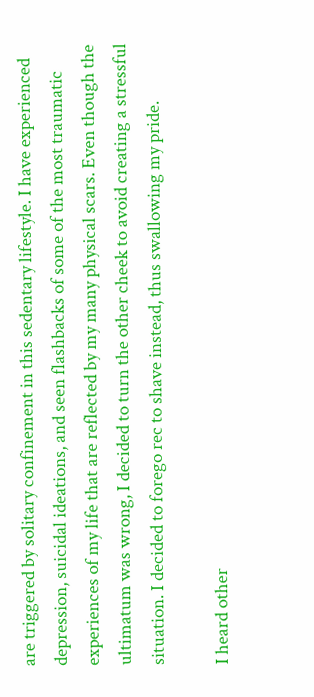are triggered by solitary confinement in this sedentary lifestyle. I have experienced depression, suicidal ideations, and seen flashbacks of some of the most traumatic experiences of my life that are reflected by my many physical scars. Even though the ultimatum was wrong, I decided to turn the other cheek to avoid creating a stressful situation. I decided to forego rec to shave instead, thus swallowing my pride.

I heard other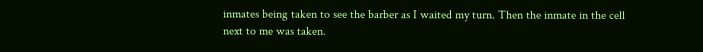inmates being taken to see the barber as I waited my turn. Then the inmate in the cell next to me was taken.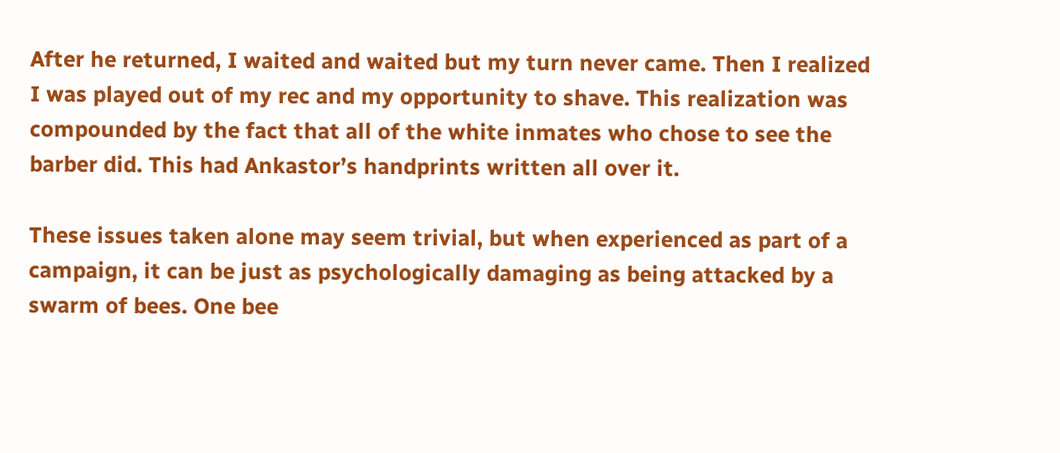After he returned, I waited and waited but my turn never came. Then I realized I was played out of my rec and my opportunity to shave. This realization was compounded by the fact that all of the white inmates who chose to see the barber did. This had Ankastor’s handprints written all over it.

These issues taken alone may seem trivial, but when experienced as part of a campaign, it can be just as psychologically damaging as being attacked by a swarm of bees. One bee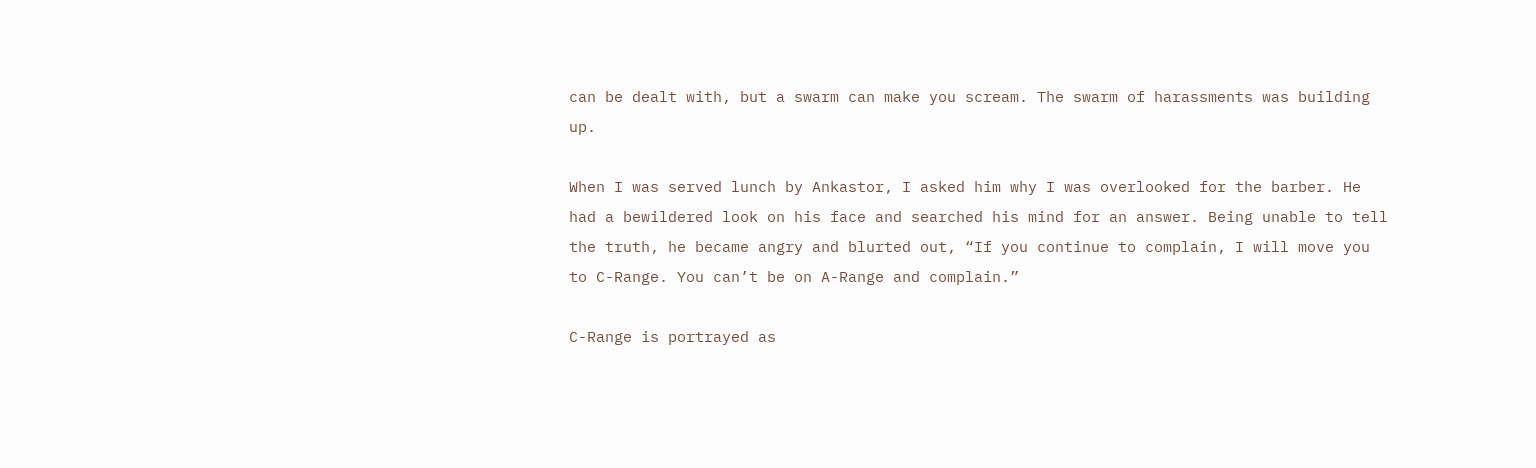can be dealt with, but a swarm can make you scream. The swarm of harassments was building up.

When I was served lunch by Ankastor, I asked him why I was overlooked for the barber. He had a bewildered look on his face and searched his mind for an answer. Being unable to tell the truth, he became angry and blurted out, “If you continue to complain, I will move you to C-Range. You can’t be on A-Range and complain.”

C-Range is portrayed as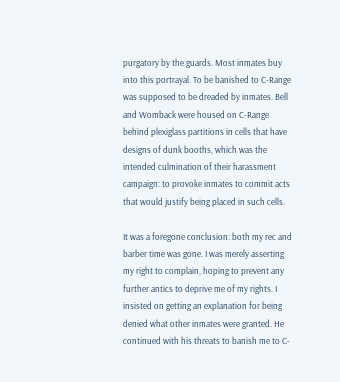purgatory by the guards. Most inmates buy into this portrayal. To be banished to C-Range was supposed to be dreaded by inmates. Bell and Womback were housed on C-Range behind plexiglass partitions in cells that have designs of dunk booths, which was the intended culmination of their harassment campaign: to provoke inmates to commit acts that would justify being placed in such cells.

It was a foregone conclusion: both my rec and barber time was gone. I was merely asserting my right to complain, hoping to prevent any further antics to deprive me of my rights. I insisted on getting an explanation for being denied what other inmates were granted. He continued with his threats to banish me to C-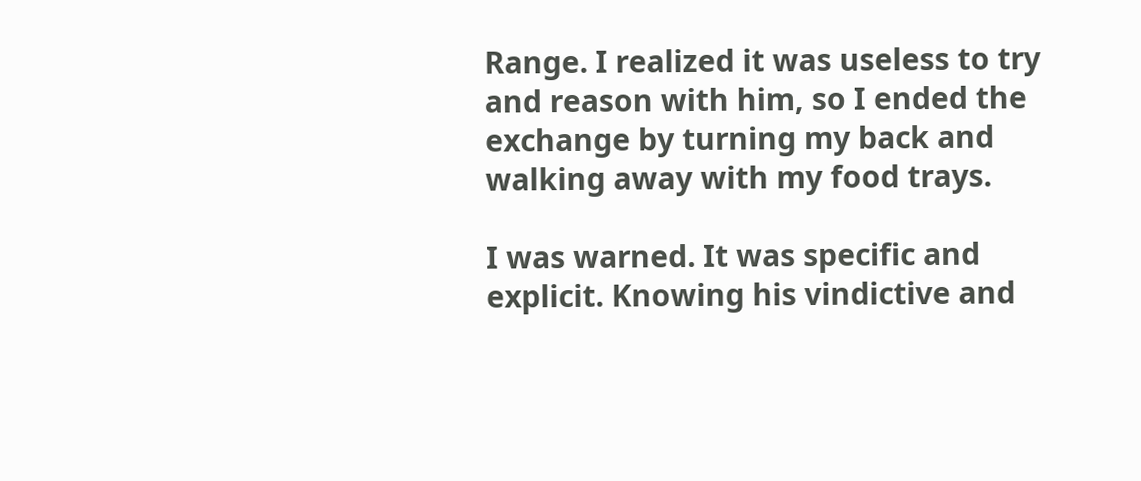Range. I realized it was useless to try and reason with him, so I ended the exchange by turning my back and walking away with my food trays.

I was warned. It was specific and explicit. Knowing his vindictive and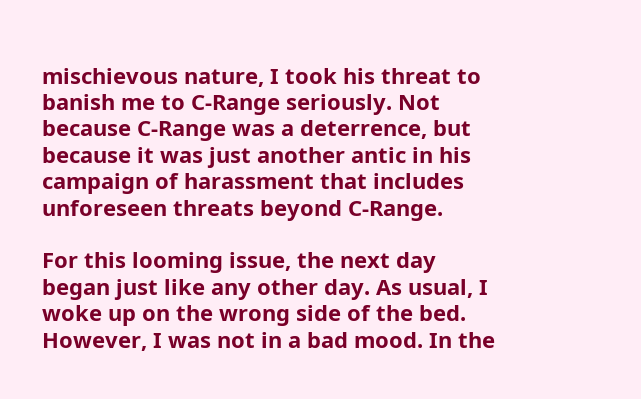mischievous nature, I took his threat to banish me to C-Range seriously. Not because C-Range was a deterrence, but because it was just another antic in his campaign of harassment that includes unforeseen threats beyond C-Range.

For this looming issue, the next day began just like any other day. As usual, I woke up on the wrong side of the bed. However, I was not in a bad mood. In the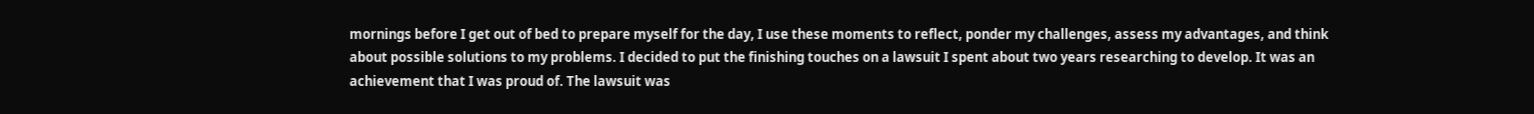mornings before I get out of bed to prepare myself for the day, I use these moments to reflect, ponder my challenges, assess my advantages, and think about possible solutions to my problems. I decided to put the finishing touches on a lawsuit I spent about two years researching to develop. It was an achievement that I was proud of. The lawsuit was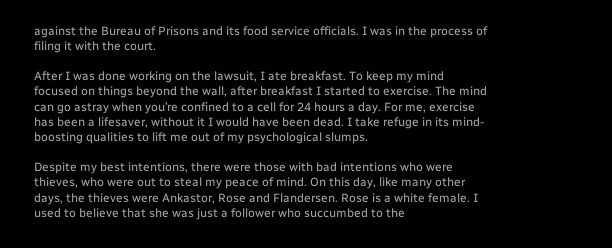against the Bureau of Prisons and its food service officials. I was in the process of filing it with the court.

After I was done working on the lawsuit, I ate breakfast. To keep my mind focused on things beyond the wall, after breakfast I started to exercise. The mind can go astray when you’re confined to a cell for 24 hours a day. For me, exercise has been a lifesaver, without it I would have been dead. I take refuge in its mind-boosting qualities to lift me out of my psychological slumps.

Despite my best intentions, there were those with bad intentions who were thieves, who were out to steal my peace of mind. On this day, like many other days, the thieves were Ankastor, Rose and Flandersen. Rose is a white female. I used to believe that she was just a follower who succumbed to the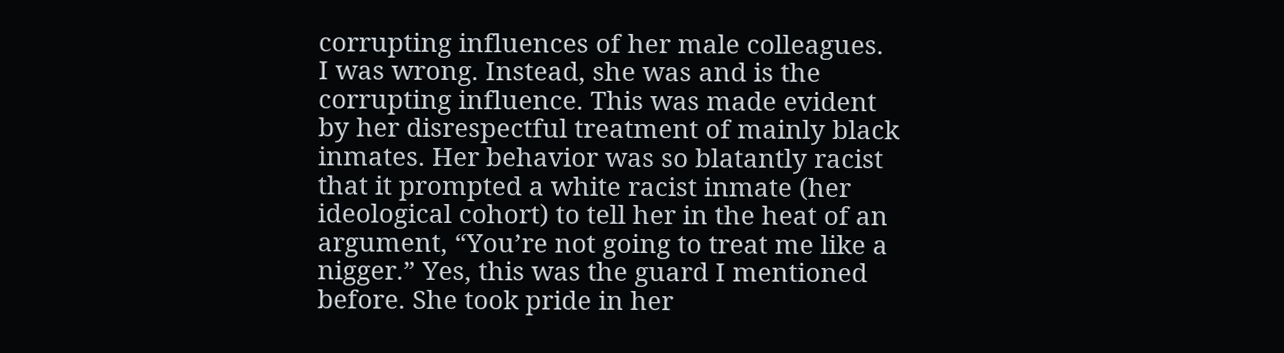corrupting influences of her male colleagues. I was wrong. Instead, she was and is the corrupting influence. This was made evident by her disrespectful treatment of mainly black inmates. Her behavior was so blatantly racist that it prompted a white racist inmate (her ideological cohort) to tell her in the heat of an argument, “You’re not going to treat me like a nigger.” Yes, this was the guard I mentioned before. She took pride in her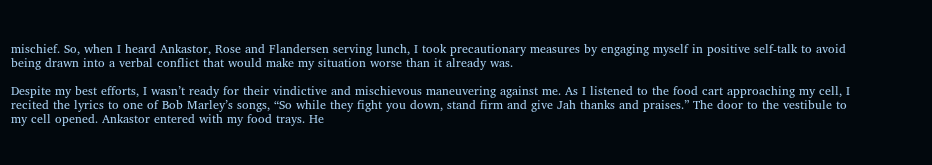mischief. So, when I heard Ankastor, Rose and Flandersen serving lunch, I took precautionary measures by engaging myself in positive self-talk to avoid being drawn into a verbal conflict that would make my situation worse than it already was.

Despite my best efforts, I wasn’t ready for their vindictive and mischievous maneuvering against me. As I listened to the food cart approaching my cell, I recited the lyrics to one of Bob Marley’s songs, “So while they fight you down, stand firm and give Jah thanks and praises.” The door to the vestibule to my cell opened. Ankastor entered with my food trays. He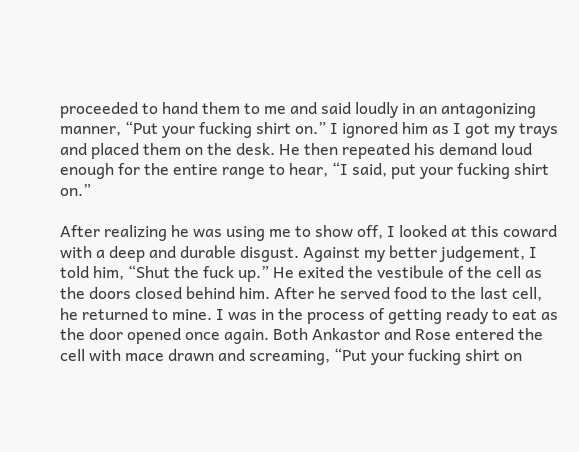proceeded to hand them to me and said loudly in an antagonizing manner, “Put your fucking shirt on.” I ignored him as I got my trays and placed them on the desk. He then repeated his demand loud enough for the entire range to hear, “I said, put your fucking shirt on.”

After realizing he was using me to show off, I looked at this coward with a deep and durable disgust. Against my better judgement, I told him, “Shut the fuck up.” He exited the vestibule of the cell as the doors closed behind him. After he served food to the last cell, he returned to mine. I was in the process of getting ready to eat as the door opened once again. Both Ankastor and Rose entered the cell with mace drawn and screaming, “Put your fucking shirt on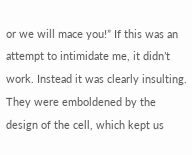or we will mace you!” If this was an attempt to intimidate me, it didn’t work. Instead it was clearly insulting. They were emboldened by the design of the cell, which kept us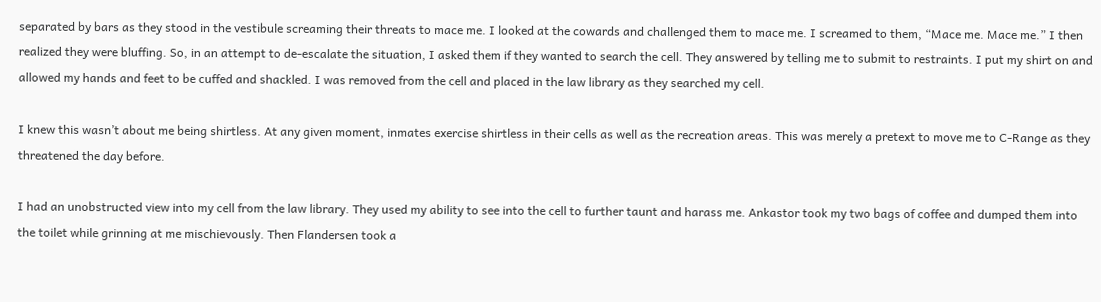separated by bars as they stood in the vestibule screaming their threats to mace me. I looked at the cowards and challenged them to mace me. I screamed to them, “Mace me. Mace me.” I then realized they were bluffing. So, in an attempt to de-escalate the situation, I asked them if they wanted to search the cell. They answered by telling me to submit to restraints. I put my shirt on and allowed my hands and feet to be cuffed and shackled. I was removed from the cell and placed in the law library as they searched my cell.

I knew this wasn’t about me being shirtless. At any given moment, inmates exercise shirtless in their cells as well as the recreation areas. This was merely a pretext to move me to C-Range as they threatened the day before.

I had an unobstructed view into my cell from the law library. They used my ability to see into the cell to further taunt and harass me. Ankastor took my two bags of coffee and dumped them into the toilet while grinning at me mischievously. Then Flandersen took a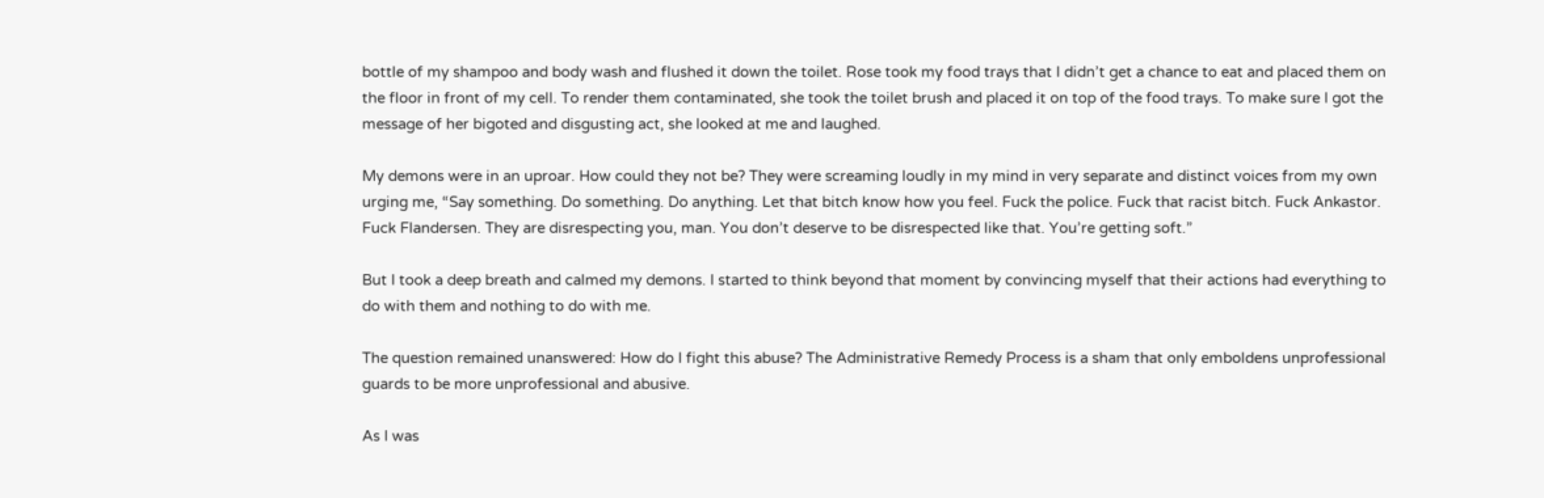bottle of my shampoo and body wash and flushed it down the toilet. Rose took my food trays that I didn’t get a chance to eat and placed them on the floor in front of my cell. To render them contaminated, she took the toilet brush and placed it on top of the food trays. To make sure I got the message of her bigoted and disgusting act, she looked at me and laughed.

My demons were in an uproar. How could they not be? They were screaming loudly in my mind in very separate and distinct voices from my own urging me, “Say something. Do something. Do anything. Let that bitch know how you feel. Fuck the police. Fuck that racist bitch. Fuck Ankastor. Fuck Flandersen. They are disrespecting you, man. You don’t deserve to be disrespected like that. You’re getting soft.”

But I took a deep breath and calmed my demons. I started to think beyond that moment by convincing myself that their actions had everything to do with them and nothing to do with me.

The question remained unanswered: How do I fight this abuse? The Administrative Remedy Process is a sham that only emboldens unprofessional guards to be more unprofessional and abusive.

As I was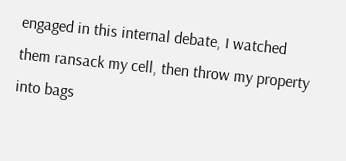engaged in this internal debate, I watched them ransack my cell, then throw my property into bags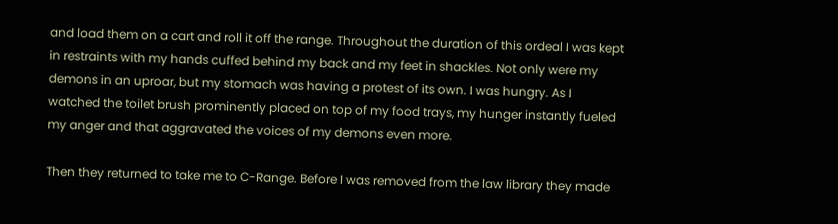and load them on a cart and roll it off the range. Throughout the duration of this ordeal I was kept in restraints with my hands cuffed behind my back and my feet in shackles. Not only were my demons in an uproar, but my stomach was having a protest of its own. I was hungry. As I watched the toilet brush prominently placed on top of my food trays, my hunger instantly fueled my anger and that aggravated the voices of my demons even more.

Then they returned to take me to C-Range. Before I was removed from the law library they made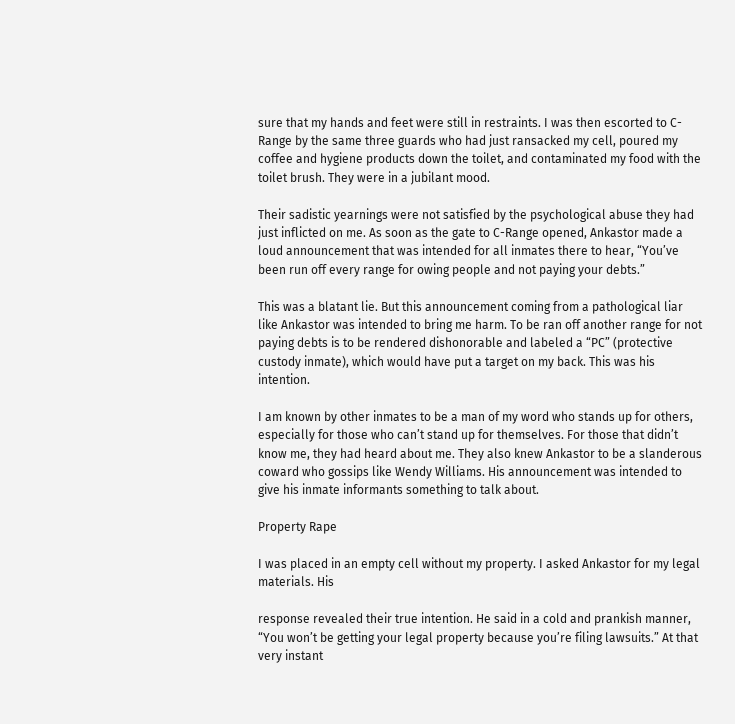sure that my hands and feet were still in restraints. I was then escorted to C-Range by the same three guards who had just ransacked my cell, poured my coffee and hygiene products down the toilet, and contaminated my food with the toilet brush. They were in a jubilant mood.

Their sadistic yearnings were not satisfied by the psychological abuse they had just inflicted on me. As soon as the gate to C-Range opened, Ankastor made a loud announcement that was intended for all inmates there to hear, “You’ve been run off every range for owing people and not paying your debts.”

This was a blatant lie. But this announcement coming from a pathological liar like Ankastor was intended to bring me harm. To be ran off another range for not paying debts is to be rendered dishonorable and labeled a “PC” (protective custody inmate), which would have put a target on my back. This was his intention.

I am known by other inmates to be a man of my word who stands up for others, especially for those who can’t stand up for themselves. For those that didn’t know me, they had heard about me. They also knew Ankastor to be a slanderous coward who gossips like Wendy Williams. His announcement was intended to give his inmate informants something to talk about.

Property Rape

I was placed in an empty cell without my property. I asked Ankastor for my legal materials. His

response revealed their true intention. He said in a cold and prankish manner, “You won’t be getting your legal property because you’re filing lawsuits.” At that very instant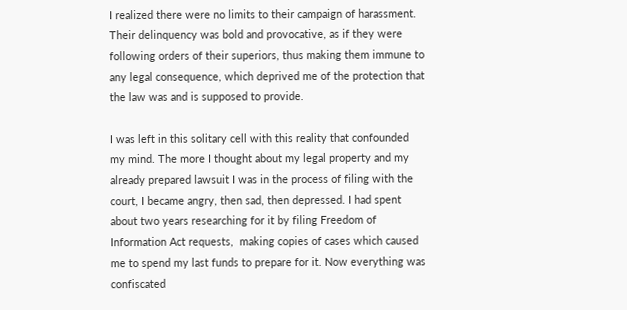I realized there were no limits to their campaign of harassment. Their delinquency was bold and provocative, as if they were following orders of their superiors, thus making them immune to any legal consequence, which deprived me of the protection that the law was and is supposed to provide.

I was left in this solitary cell with this reality that confounded my mind. The more I thought about my legal property and my already prepared lawsuit I was in the process of filing with the court, I became angry, then sad, then depressed. I had spent about two years researching for it by filing Freedom of Information Act requests,  making copies of cases which caused me to spend my last funds to prepare for it. Now everything was confiscated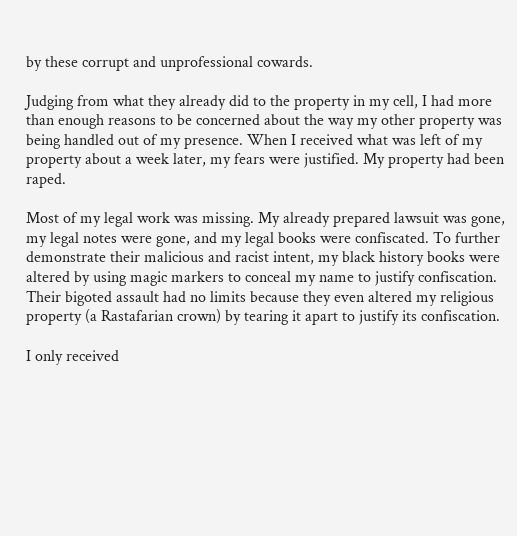by these corrupt and unprofessional cowards.

Judging from what they already did to the property in my cell, I had more than enough reasons to be concerned about the way my other property was being handled out of my presence. When I received what was left of my property about a week later, my fears were justified. My property had been raped.

Most of my legal work was missing. My already prepared lawsuit was gone, my legal notes were gone, and my legal books were confiscated. To further demonstrate their malicious and racist intent, my black history books were altered by using magic markers to conceal my name to justify confiscation. Their bigoted assault had no limits because they even altered my religious property (a Rastafarian crown) by tearing it apart to justify its confiscation.

I only received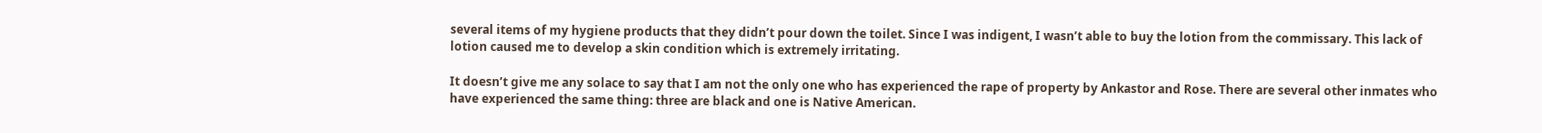several items of my hygiene products that they didn’t pour down the toilet. Since I was indigent, I wasn’t able to buy the lotion from the commissary. This lack of lotion caused me to develop a skin condition which is extremely irritating.

It doesn’t give me any solace to say that I am not the only one who has experienced the rape of property by Ankastor and Rose. There are several other inmates who have experienced the same thing: three are black and one is Native American.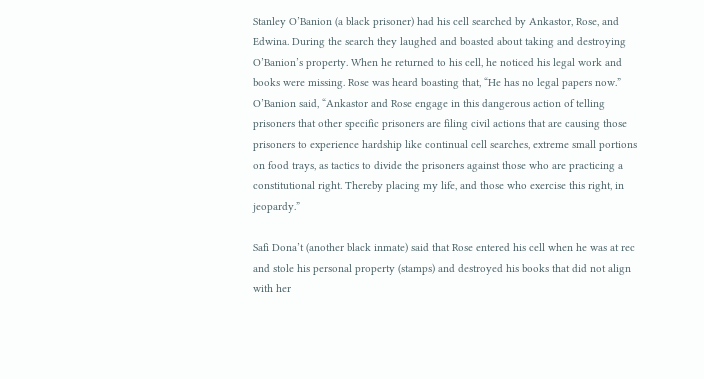Stanley O’Banion (a black prisoner) had his cell searched by Ankastor, Rose, and Edwina. During the search they laughed and boasted about taking and destroying O’Banion’s property. When he returned to his cell, he noticed his legal work and books were missing. Rose was heard boasting that, “He has no legal papers now.” O’Banion said, “Ankastor and Rose engage in this dangerous action of telling prisoners that other specific prisoners are filing civil actions that are causing those prisoners to experience hardship like continual cell searches, extreme small portions on food trays, as tactics to divide the prisoners against those who are practicing a constitutional right. Thereby placing my life, and those who exercise this right, in jeopardy.”

Safi Dona’t (another black inmate) said that Rose entered his cell when he was at rec and stole his personal property (stamps) and destroyed his books that did not align with her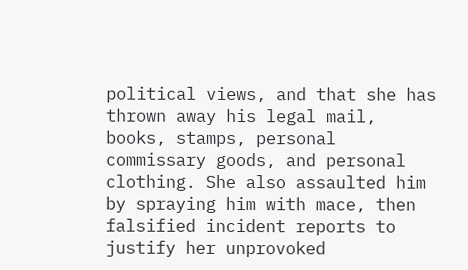political views, and that she has thrown away his legal mail, books, stamps, personal commissary goods, and personal clothing. She also assaulted him by spraying him with mace, then falsified incident reports to justify her unprovoked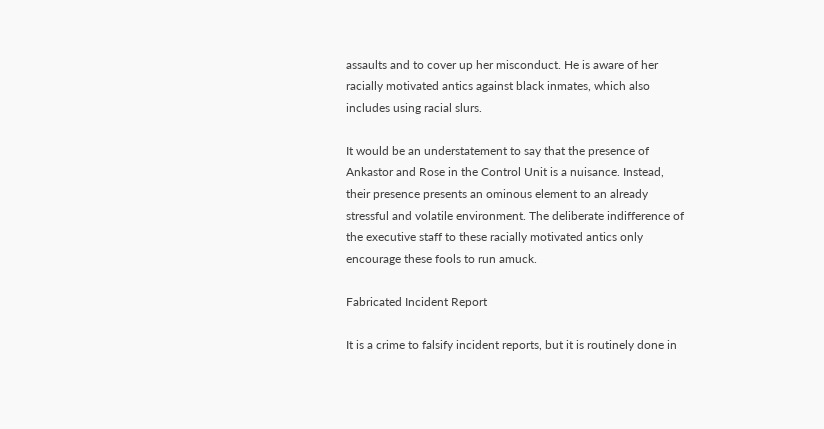assaults and to cover up her misconduct. He is aware of her racially motivated antics against black inmates, which also includes using racial slurs.

It would be an understatement to say that the presence of Ankastor and Rose in the Control Unit is a nuisance. Instead, their presence presents an ominous element to an already stressful and volatile environment. The deliberate indifference of the executive staff to these racially motivated antics only encourage these fools to run amuck.

Fabricated Incident Report

It is a crime to falsify incident reports, but it is routinely done in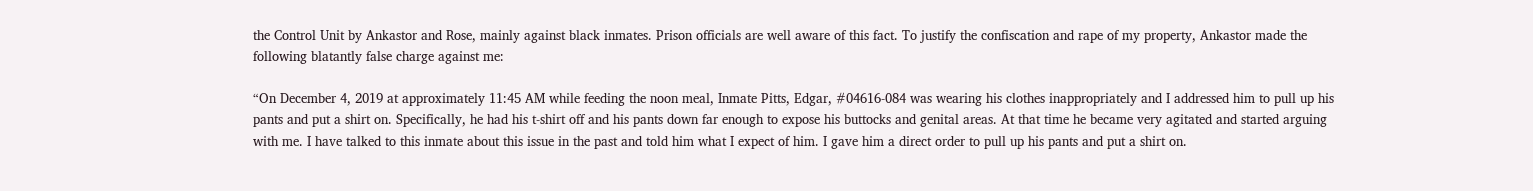the Control Unit by Ankastor and Rose, mainly against black inmates. Prison officials are well aware of this fact. To justify the confiscation and rape of my property, Ankastor made the following blatantly false charge against me:

“On December 4, 2019 at approximately 11:45 AM while feeding the noon meal, Inmate Pitts, Edgar, #04616-084 was wearing his clothes inappropriately and I addressed him to pull up his pants and put a shirt on. Specifically, he had his t-shirt off and his pants down far enough to expose his buttocks and genital areas. At that time he became very agitated and started arguing with me. I have talked to this inmate about this issue in the past and told him what I expect of him. I gave him a direct order to pull up his pants and put a shirt on.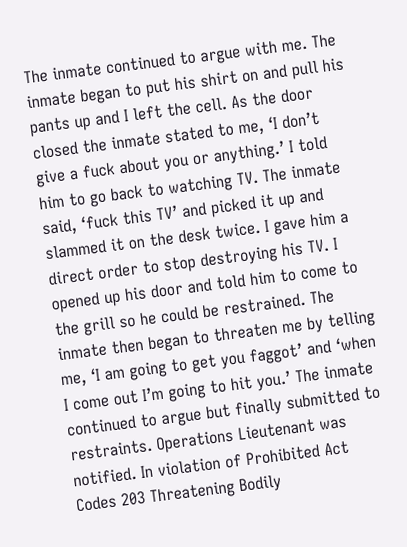The inmate continued to argue with me. The inmate began to put his shirt on and pull his pants up and I left the cell. As the door closed the inmate stated to me, ‘I don’t give a fuck about you or anything.’ I told him to go back to watching TV. The inmate said, ‘fuck this TV’ and picked it up and slammed it on the desk twice. I gave him a direct order to stop destroying his TV. I opened up his door and told him to come to the grill so he could be restrained. The inmate then began to threaten me by telling me, ‘I am going to get you faggot’ and ‘when I come out I’m going to hit you.’ The inmate continued to argue but finally submitted to restraints. Operations Lieutenant was notified. In violation of Prohibited Act Codes 203 Threatening Bodily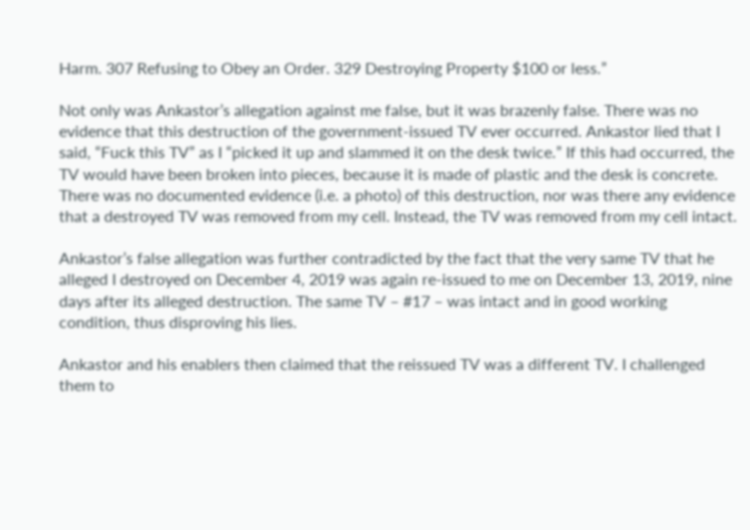Harm. 307 Refusing to Obey an Order. 329 Destroying Property $100 or less.”

Not only was Ankastor’s allegation against me false, but it was brazenly false. There was no evidence that this destruction of the government-issued TV ever occurred. Ankastor lied that I said, “Fuck this TV” as I “picked it up and slammed it on the desk twice.” If this had occurred, the TV would have been broken into pieces, because it is made of plastic and the desk is concrete. There was no documented evidence (i.e. a photo) of this destruction, nor was there any evidence that a destroyed TV was removed from my cell. Instead, the TV was removed from my cell intact.

Ankastor’s false allegation was further contradicted by the fact that the very same TV that he alleged I destroyed on December 4, 2019 was again re-issued to me on December 13, 2019, nine days after its alleged destruction. The same TV – #17 – was intact and in good working condition, thus disproving his lies.

Ankastor and his enablers then claimed that the reissued TV was a different TV. I challenged them to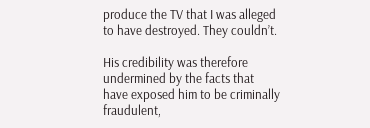produce the TV that I was alleged to have destroyed. They couldn’t.

His credibility was therefore undermined by the facts that have exposed him to be criminally fraudulent,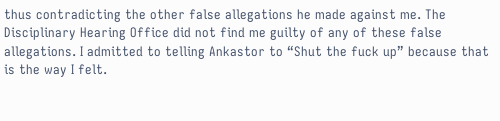thus contradicting the other false allegations he made against me. The Disciplinary Hearing Office did not find me guilty of any of these false allegations. I admitted to telling Ankastor to “Shut the fuck up” because that is the way I felt.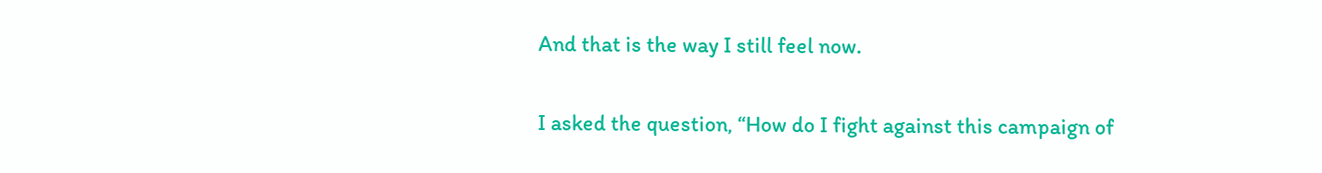And that is the way I still feel now.

I asked the question, “How do I fight against this campaign of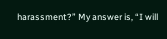harassment?” My answer is, “I will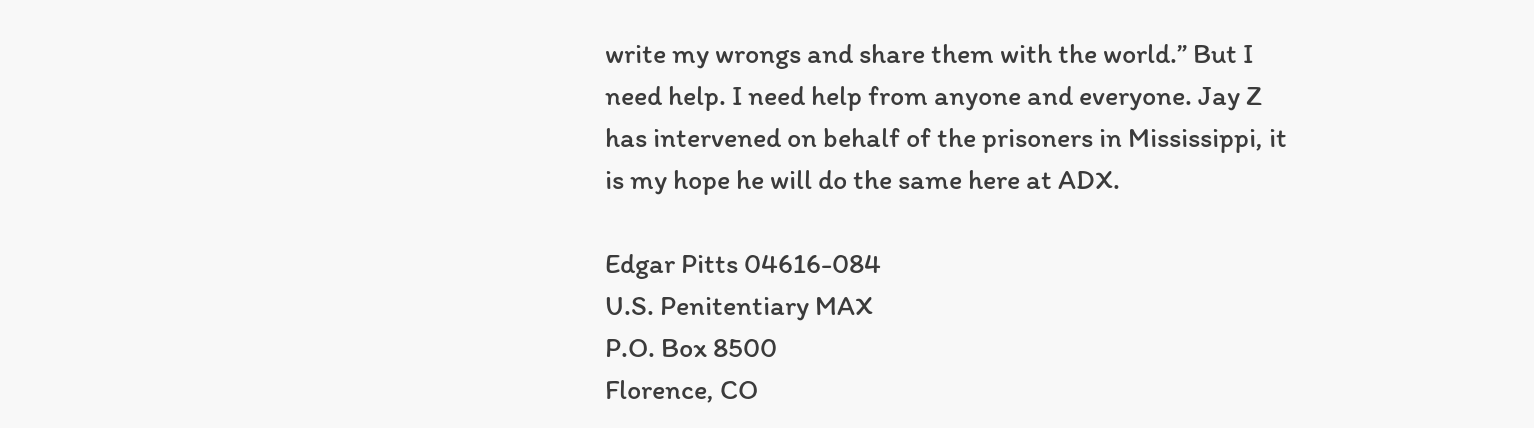write my wrongs and share them with the world.” But I need help. I need help from anyone and everyone. Jay Z has intervened on behalf of the prisoners in Mississippi, it is my hope he will do the same here at ADX.

Edgar Pitts 04616-084
U.S. Penitentiary MAX
P.O. Box 8500
Florence, CO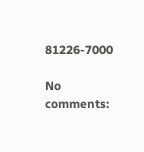81226-7000

No comments: